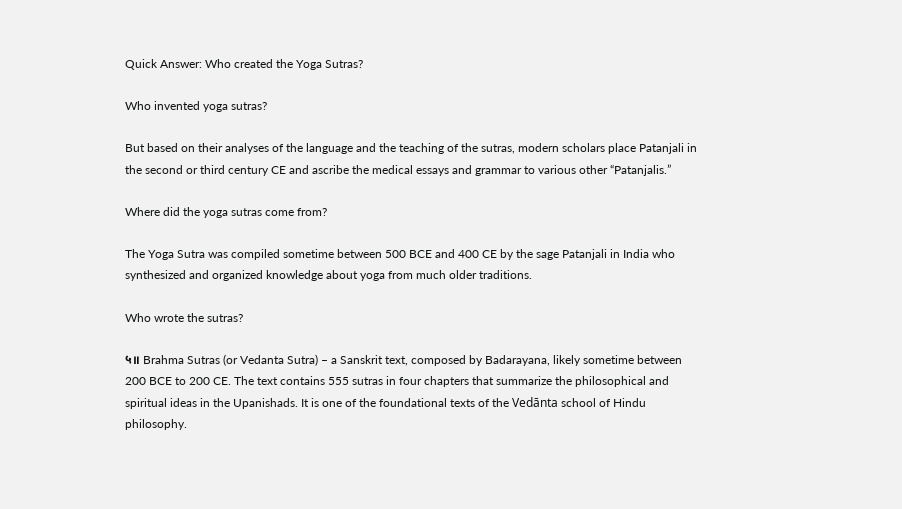Quick Answer: Who created the Yoga Sutras?

Who invented yoga sutras?

But based on their analyses of the language and the teaching of the sutras, modern scholars place Patanjali in the second or third century CE and ascribe the medical essays and grammar to various other “Patanjalis.”

Where did the yoga sutras come from?

The Yoga Sutra was compiled sometime between 500 BCE and 400 CE by the sage Patanjali in India who synthesized and organized knowledge about yoga from much older traditions.

Who wrote the sutras?

५॥ Brahma Sutras (or Vedanta Sutra) – a Sanskrit text, composed by Badarayana, likely sometime between 200 BCE to 200 CE. The text contains 555 sutras in four chapters that summarize the philosophical and spiritual ideas in the Upanishads. It is one of the foundational texts of the Vedānta school of Hindu philosophy.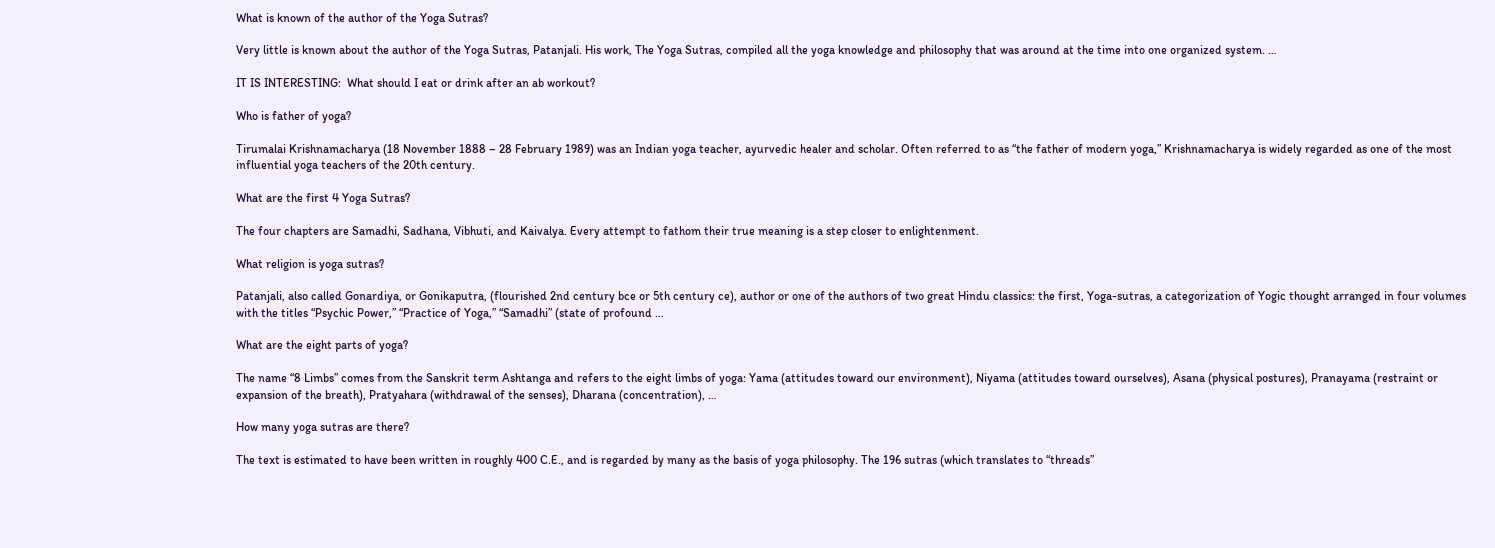What is known of the author of the Yoga Sutras?

Very little is known about the author of the Yoga Sutras, Patanjali. His work, The Yoga Sutras, compiled all the yoga knowledge and philosophy that was around at the time into one organized system. …

IT IS INTERESTING:  What should I eat or drink after an ab workout?

Who is father of yoga?

Tirumalai Krishnamacharya (18 November 1888 – 28 February 1989) was an Indian yoga teacher, ayurvedic healer and scholar. Often referred to as “the father of modern yoga,” Krishnamacharya is widely regarded as one of the most influential yoga teachers of the 20th century.

What are the first 4 Yoga Sutras?

The four chapters are Samadhi, Sadhana, Vibhuti, and Kaivalya. Every attempt to fathom their true meaning is a step closer to enlightenment.

What religion is yoga sutras?

Patanjali, also called Gonardiya, or Gonikaputra, (flourished 2nd century bce or 5th century ce), author or one of the authors of two great Hindu classics: the first, Yoga-sutras, a categorization of Yogic thought arranged in four volumes with the titles “Psychic Power,” “Practice of Yoga,” “Samadhi” (state of profound …

What are the eight parts of yoga?

The name “8 Limbs” comes from the Sanskrit term Ashtanga and refers to the eight limbs of yoga: Yama (attitudes toward our environment), Niyama (attitudes toward ourselves), Asana (physical postures), Pranayama (restraint or expansion of the breath), Pratyahara (withdrawal of the senses), Dharana (concentration), …

How many yoga sutras are there?

The text is estimated to have been written in roughly 400 C.E., and is regarded by many as the basis of yoga philosophy. The 196 sutras (which translates to “threads”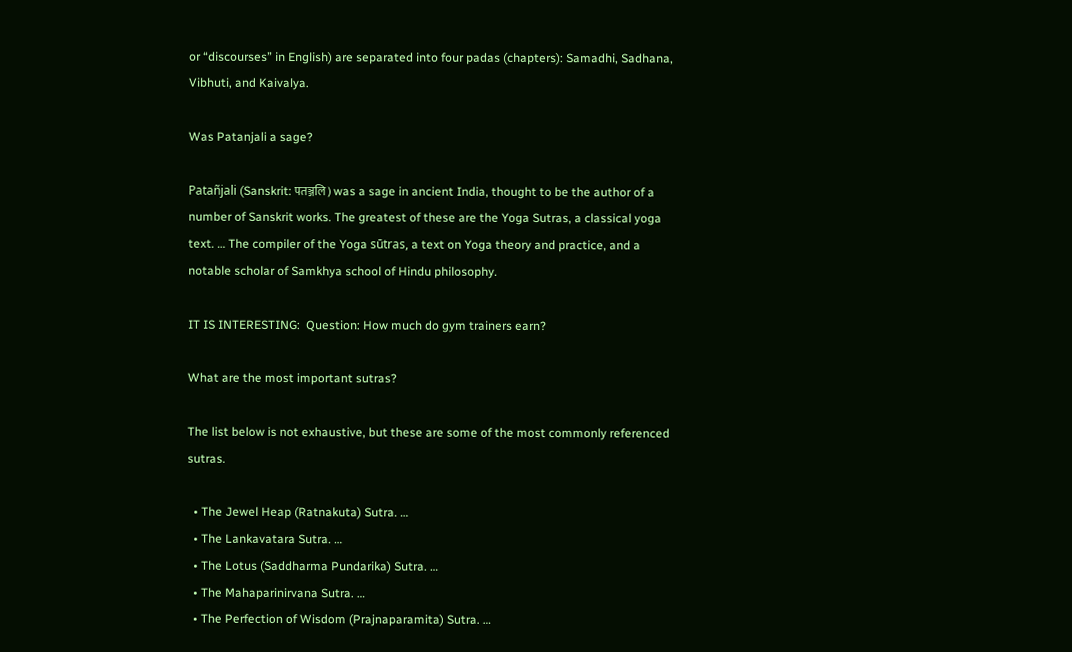or “discourses” in English) are separated into four padas (chapters): Samadhi, Sadhana, Vibhuti, and Kaivalya.

Was Patanjali a sage?

Patañjali (Sanskrit: पतञ्जलि) was a sage in ancient India, thought to be the author of a number of Sanskrit works. The greatest of these are the Yoga Sutras, a classical yoga text. … The compiler of the Yoga sūtras, a text on Yoga theory and practice, and a notable scholar of Samkhya school of Hindu philosophy.

IT IS INTERESTING:  Question: How much do gym trainers earn?

What are the most important sutras?

The list below is not exhaustive, but these are some of the most commonly referenced sutras.

  • The Jewel Heap (Ratnakuta) Sutra. …
  • The Lankavatara Sutra. …
  • The Lotus (Saddharma Pundarika) Sutra. …
  • The Mahaparinirvana Sutra. …
  • The Perfection of Wisdom (Prajnaparamita) Sutra. …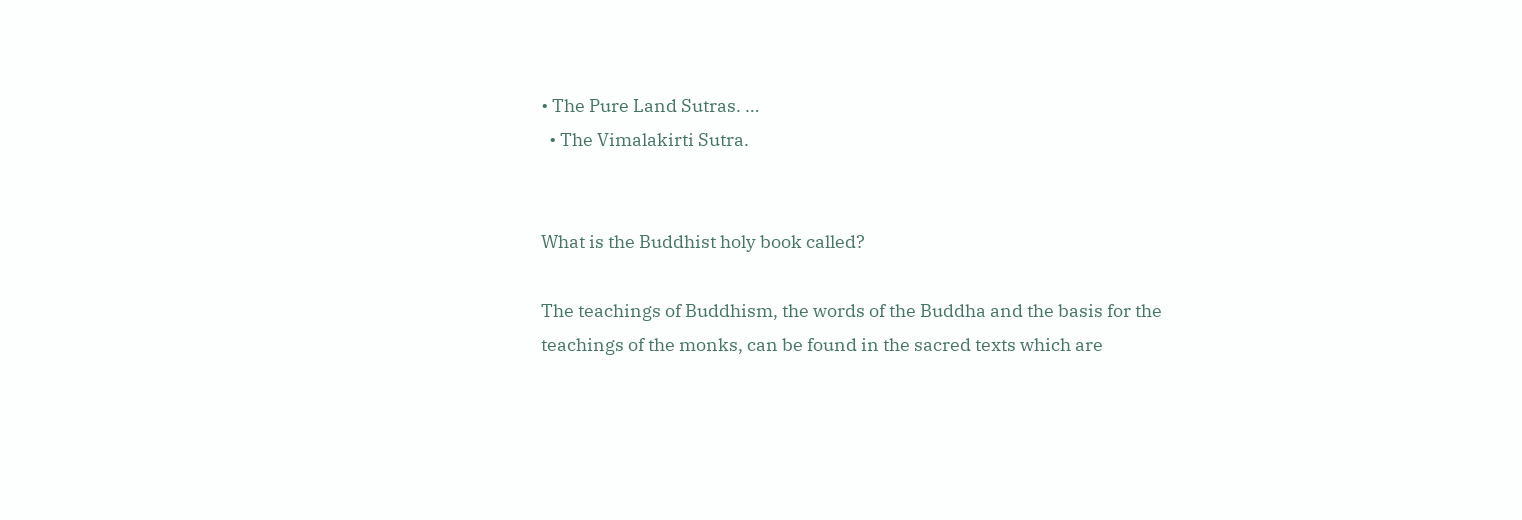• The Pure Land Sutras. …
  • The Vimalakirti Sutra.


What is the Buddhist holy book called?

The teachings of Buddhism, the words of the Buddha and the basis for the teachings of the monks, can be found in the sacred texts which are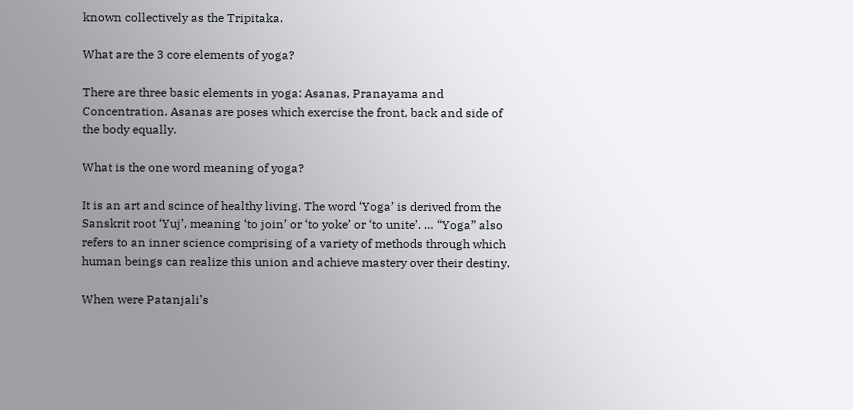known collectively as the Tripitaka.

What are the 3 core elements of yoga?

There are three basic elements in yoga: Asanas, Pranayama and Concentration. Asanas are poses which exercise the front, back and side of the body equally.

What is the one word meaning of yoga?

It is an art and scince of healthy living. The word ‘Yoga’ is derived from the Sanskrit root ‘Yuj’, meaning ‘to join’ or ‘to yoke’ or ‘to unite’. … “Yoga” also refers to an inner science comprising of a variety of methods through which human beings can realize this union and achieve mastery over their destiny.

When were Patanjali’s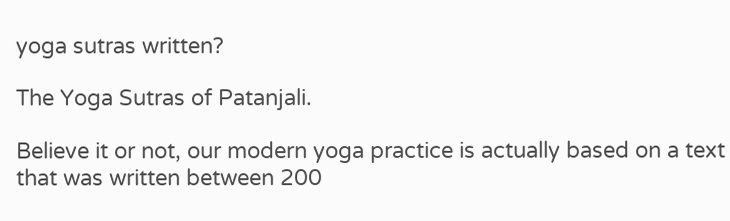yoga sutras written?

The Yoga Sutras of Patanjali.

Believe it or not, our modern yoga practice is actually based on a text that was written between 200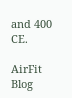and 400 CE.

AirFit Blog